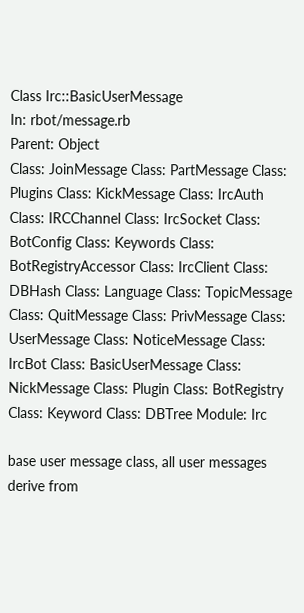Class Irc::BasicUserMessage
In: rbot/message.rb
Parent: Object
Class: JoinMessage Class: PartMessage Class: Plugins Class: KickMessage Class: IrcAuth Class: IRCChannel Class: IrcSocket Class: BotConfig Class: Keywords Class: BotRegistryAccessor Class: IrcClient Class: DBHash Class: Language Class: TopicMessage Class: QuitMessage Class: PrivMessage Class: UserMessage Class: NoticeMessage Class: IrcBot Class: BasicUserMessage Class: NickMessage Class: Plugin Class: BotRegistry Class: Keyword Class: DBTree Module: Irc

base user message class, all user messages derive from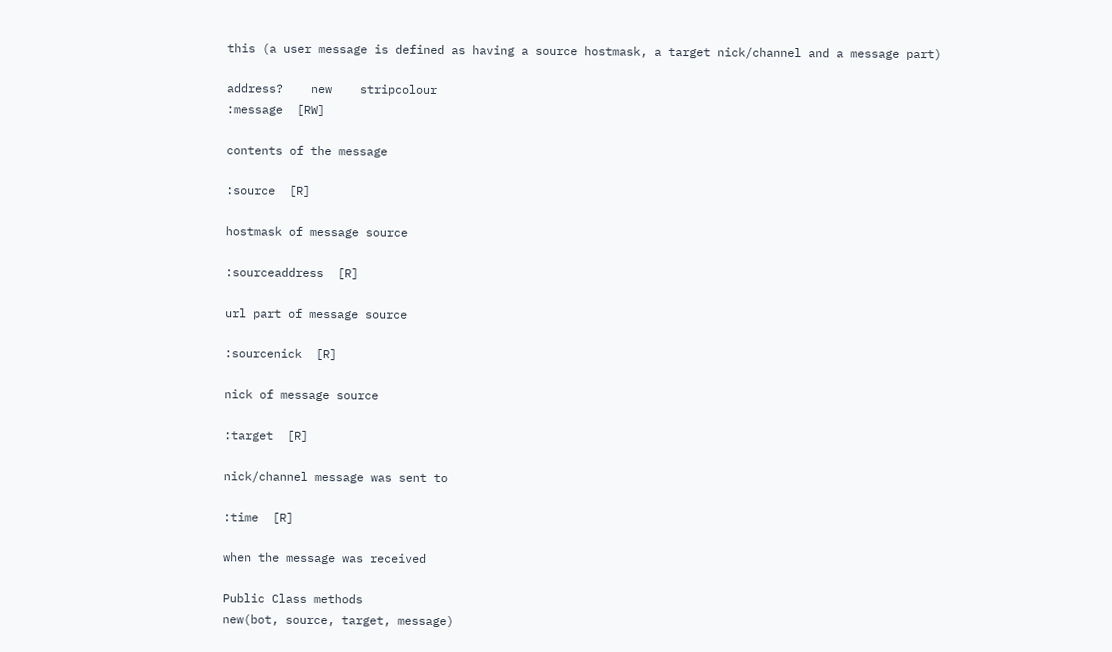this (a user message is defined as having a source hostmask, a target nick/channel and a message part)

address?    new    stripcolour
:message  [RW]

contents of the message

:source  [R]

hostmask of message source

:sourceaddress  [R]

url part of message source

:sourcenick  [R]

nick of message source

:target  [R]

nick/channel message was sent to

:time  [R]

when the message was received

Public Class methods
new(bot, source, target, message)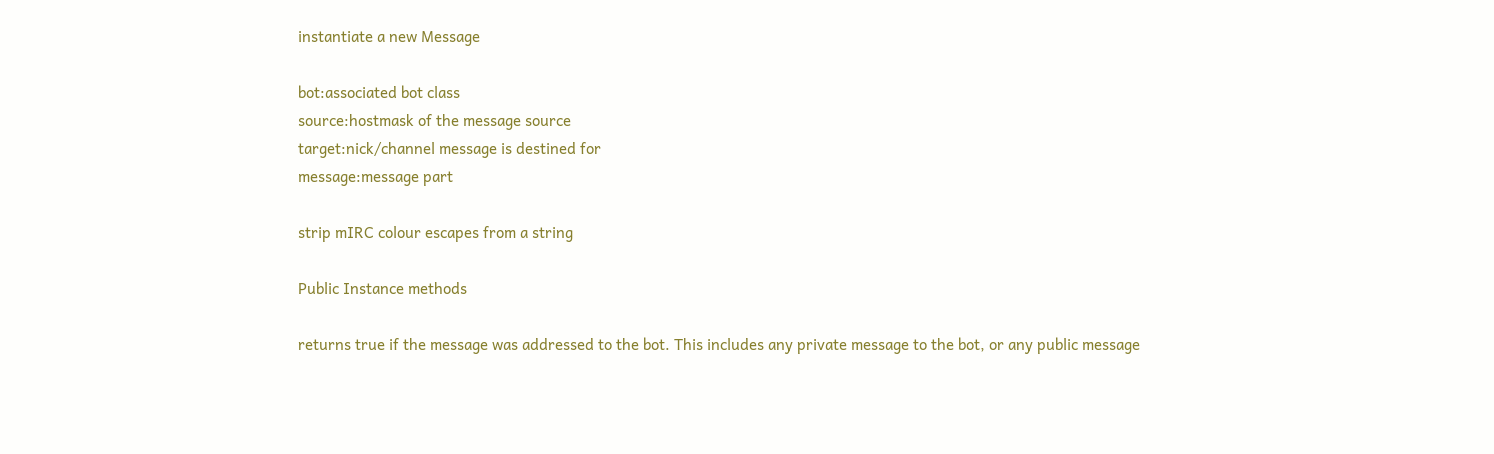instantiate a new Message

bot:associated bot class
source:hostmask of the message source
target:nick/channel message is destined for
message:message part

strip mIRC colour escapes from a string

Public Instance methods

returns true if the message was addressed to the bot. This includes any private message to the bot, or any public message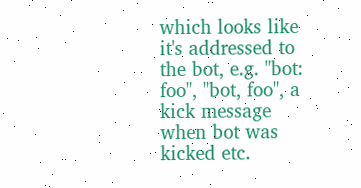which looks like it's addressed to the bot, e.g. "bot: foo", "bot, foo", a kick message when bot was kicked etc.